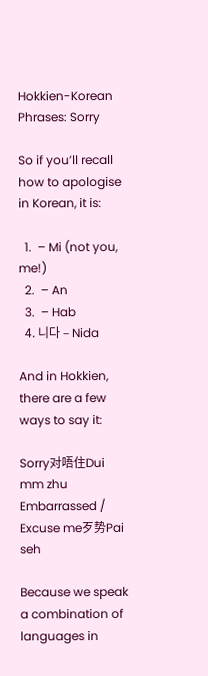Hokkien-Korean Phrases: Sorry

So if you’ll recall how to apologise in Korean, it is:

  1.  – Mi (not you, me!)
  2.  – An
  3.  – Hab
  4. 니다 – Nida

And in Hokkien, there are a few ways to say it:

Sorry对唔住Dui mm zhu
Embarrassed / Excuse me歹势Pai seh

Because we speak a combination of languages in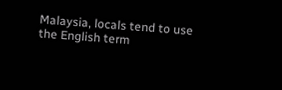Malaysia, locals tend to use the English term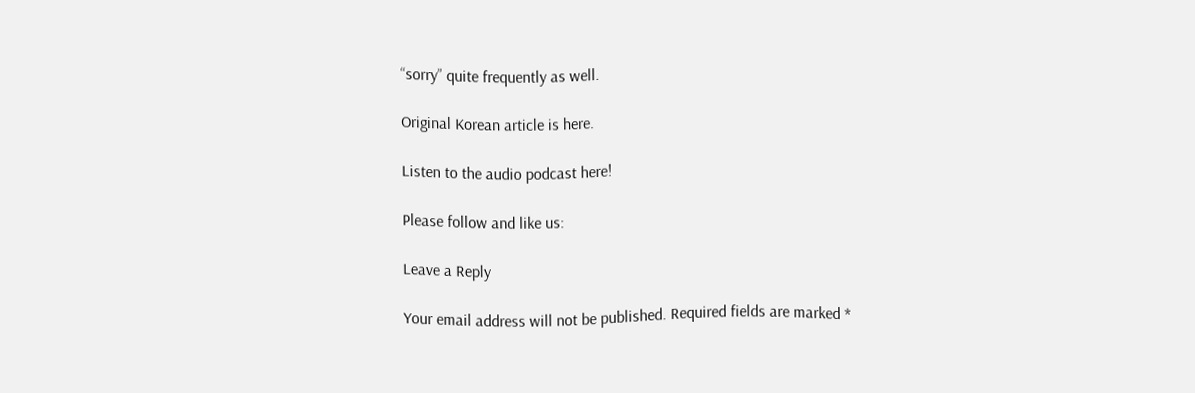“sorry” quite frequently as well.

Original Korean article is here.

Listen to the audio podcast here!

Please follow and like us:

Leave a Reply

Your email address will not be published. Required fields are marked *